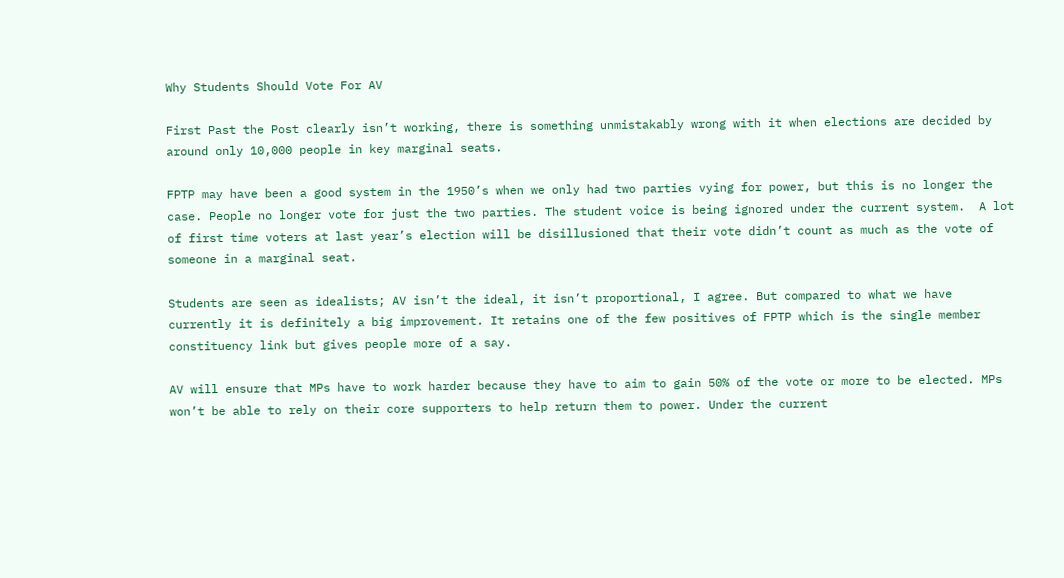Why Students Should Vote For AV

First Past the Post clearly isn’t working, there is something unmistakably wrong with it when elections are decided by around only 10,000 people in key marginal seats.

FPTP may have been a good system in the 1950’s when we only had two parties vying for power, but this is no longer the case. People no longer vote for just the two parties. The student voice is being ignored under the current system.  A lot of first time voters at last year’s election will be disillusioned that their vote didn’t count as much as the vote of someone in a marginal seat.

Students are seen as idealists; AV isn’t the ideal, it isn’t proportional, I agree. But compared to what we have currently it is definitely a big improvement. It retains one of the few positives of FPTP which is the single member constituency link but gives people more of a say.

AV will ensure that MPs have to work harder because they have to aim to gain 50% of the vote or more to be elected. MPs won’t be able to rely on their core supporters to help return them to power. Under the current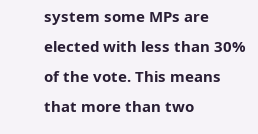system some MPs are elected with less than 30% of the vote. This means that more than two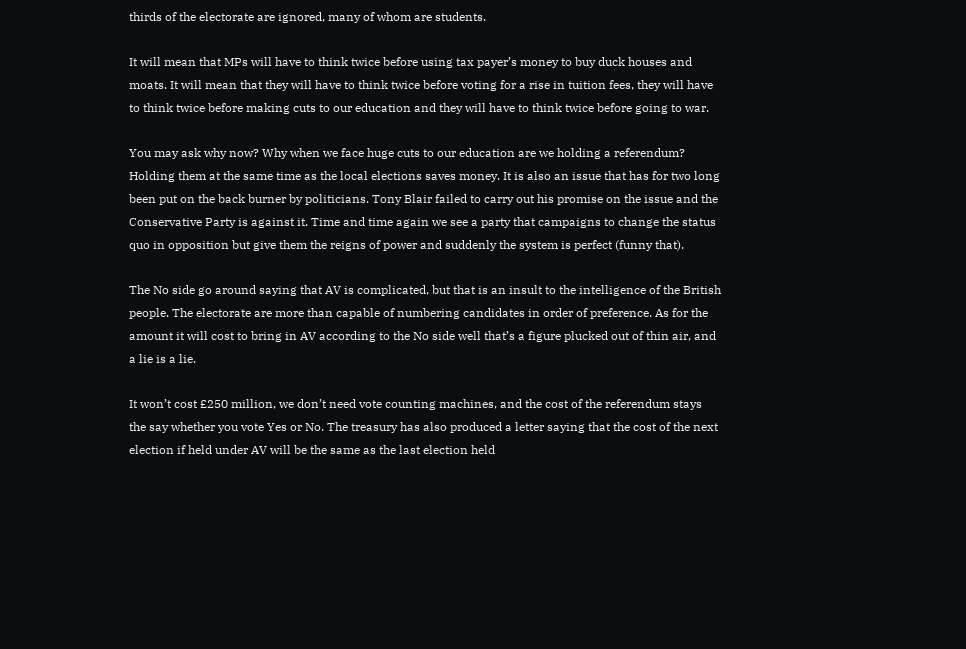thirds of the electorate are ignored, many of whom are students.

It will mean that MPs will have to think twice before using tax payer’s money to buy duck houses and moats. It will mean that they will have to think twice before voting for a rise in tuition fees, they will have to think twice before making cuts to our education and they will have to think twice before going to war.

You may ask why now? Why when we face huge cuts to our education are we holding a referendum? Holding them at the same time as the local elections saves money. It is also an issue that has for two long been put on the back burner by politicians. Tony Blair failed to carry out his promise on the issue and the Conservative Party is against it. Time and time again we see a party that campaigns to change the status quo in opposition but give them the reigns of power and suddenly the system is perfect (funny that).

The No side go around saying that AV is complicated, but that is an insult to the intelligence of the British people. The electorate are more than capable of numbering candidates in order of preference. As for the amount it will cost to bring in AV according to the No side well that’s a figure plucked out of thin air, and a lie is a lie.

It won’t cost £250 million, we don’t need vote counting machines, and the cost of the referendum stays the say whether you vote Yes or No. The treasury has also produced a letter saying that the cost of the next election if held under AV will be the same as the last election held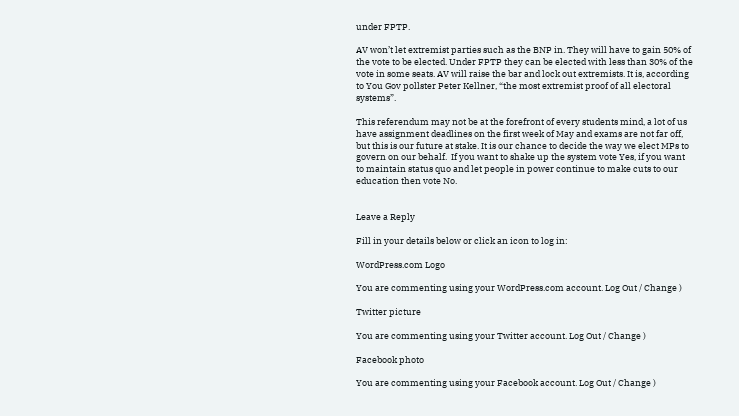under FPTP.

AV won’t let extremist parties such as the BNP in. They will have to gain 50% of the vote to be elected. Under FPTP they can be elected with less than 30% of the vote in some seats. AV will raise the bar and lock out extremists. It is, according to You Gov pollster Peter Kellner, “the most extremist proof of all electoral systems”.

This referendum may not be at the forefront of every students mind, a lot of us have assignment deadlines on the first week of May and exams are not far off, but this is our future at stake. It is our chance to decide the way we elect MPs to govern on our behalf.  If you want to shake up the system vote Yes, if you want to maintain status quo and let people in power continue to make cuts to our education then vote No.


Leave a Reply

Fill in your details below or click an icon to log in:

WordPress.com Logo

You are commenting using your WordPress.com account. Log Out / Change )

Twitter picture

You are commenting using your Twitter account. Log Out / Change )

Facebook photo

You are commenting using your Facebook account. Log Out / Change )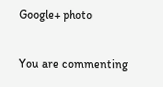Google+ photo

You are commenting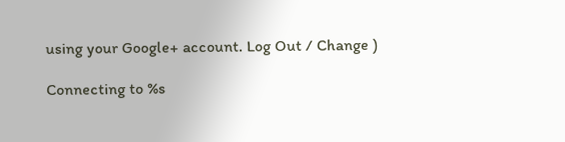using your Google+ account. Log Out / Change )

Connecting to %s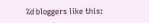%d bloggers like this: